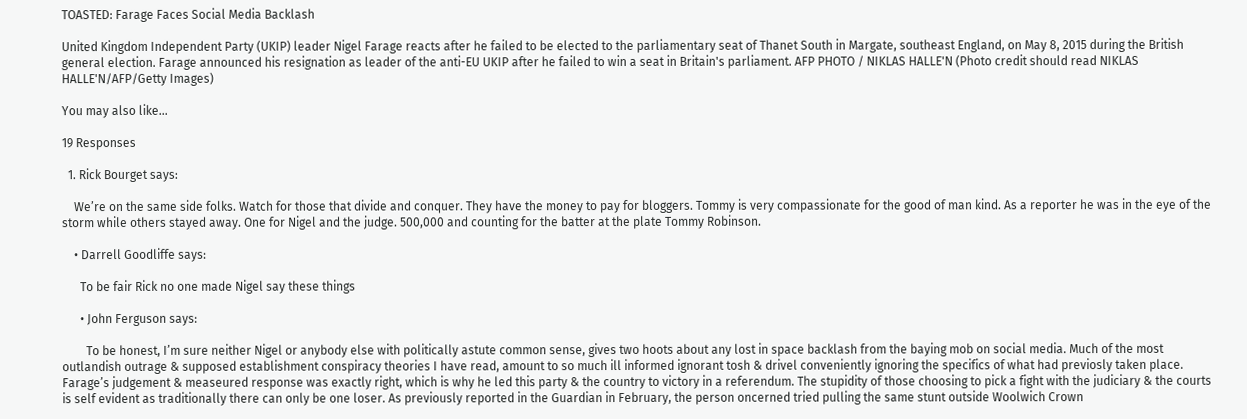TOASTED: Farage Faces Social Media Backlash

United Kingdom Independent Party (UKIP) leader Nigel Farage reacts after he failed to be elected to the parliamentary seat of Thanet South in Margate, southeast England, on May 8, 2015 during the British general election. Farage announced his resignation as leader of the anti-EU UKIP after he failed to win a seat in Britain's parliament. AFP PHOTO / NIKLAS HALLE'N (Photo credit should read NIKLAS HALLE'N/AFP/Getty Images)

You may also like...

19 Responses

  1. Rick Bourget says:

    We’re on the same side folks. Watch for those that divide and conquer. They have the money to pay for bloggers. Tommy is very compassionate for the good of man kind. As a reporter he was in the eye of the storm while others stayed away. One for Nigel and the judge. 500,000 and counting for the batter at the plate Tommy Robinson.

    • Darrell Goodliffe says:

      To be fair Rick no one made Nigel say these things

      • John Ferguson says:

        To be honest, I’m sure neither Nigel or anybody else with politically astute common sense, gives two hoots about any lost in space backlash from the baying mob on social media. Much of the most outlandish outrage & supposed establishment conspiracy theories I have read, amount to so much ill informed ignorant tosh & drivel conveniently ignoring the specifics of what had previosly taken place. Farage’s judgement & measeured response was exactly right, which is why he led this party & the country to victory in a referendum. The stupidity of those choosing to pick a fight with the judiciary & the courts is self evident as traditionally there can only be one loser. As previously reported in the Guardian in February, the person oncerned tried pulling the same stunt outside Woolwich Crown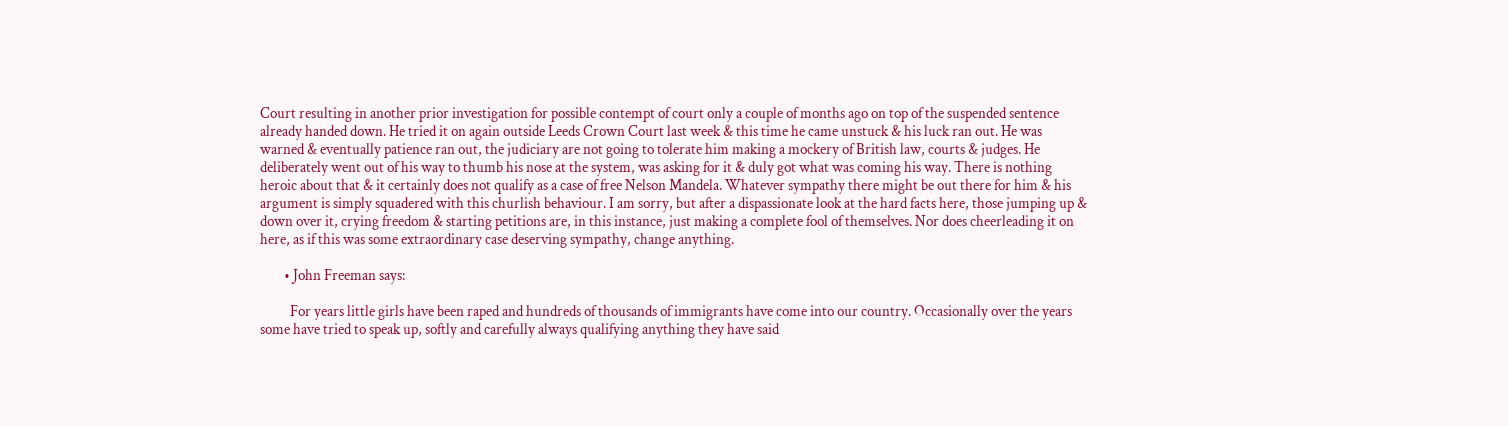Court resulting in another prior investigation for possible contempt of court only a couple of months ago on top of the suspended sentence already handed down. He tried it on again outside Leeds Crown Court last week & this time he came unstuck & his luck ran out. He was warned & eventually patience ran out, the judiciary are not going to tolerate him making a mockery of British law, courts & judges. He deliberately went out of his way to thumb his nose at the system, was asking for it & duly got what was coming his way. There is nothing heroic about that & it certainly does not qualify as a case of free Nelson Mandela. Whatever sympathy there might be out there for him & his argument is simply squadered with this churlish behaviour. I am sorry, but after a dispassionate look at the hard facts here, those jumping up & down over it, crying freedom & starting petitions are, in this instance, just making a complete fool of themselves. Nor does cheerleading it on here, as if this was some extraordinary case deserving sympathy, change anything.

        • John Freeman says:

          For years little girls have been raped and hundreds of thousands of immigrants have come into our country. Occasionally over the years some have tried to speak up, softly and carefully always qualifying anything they have said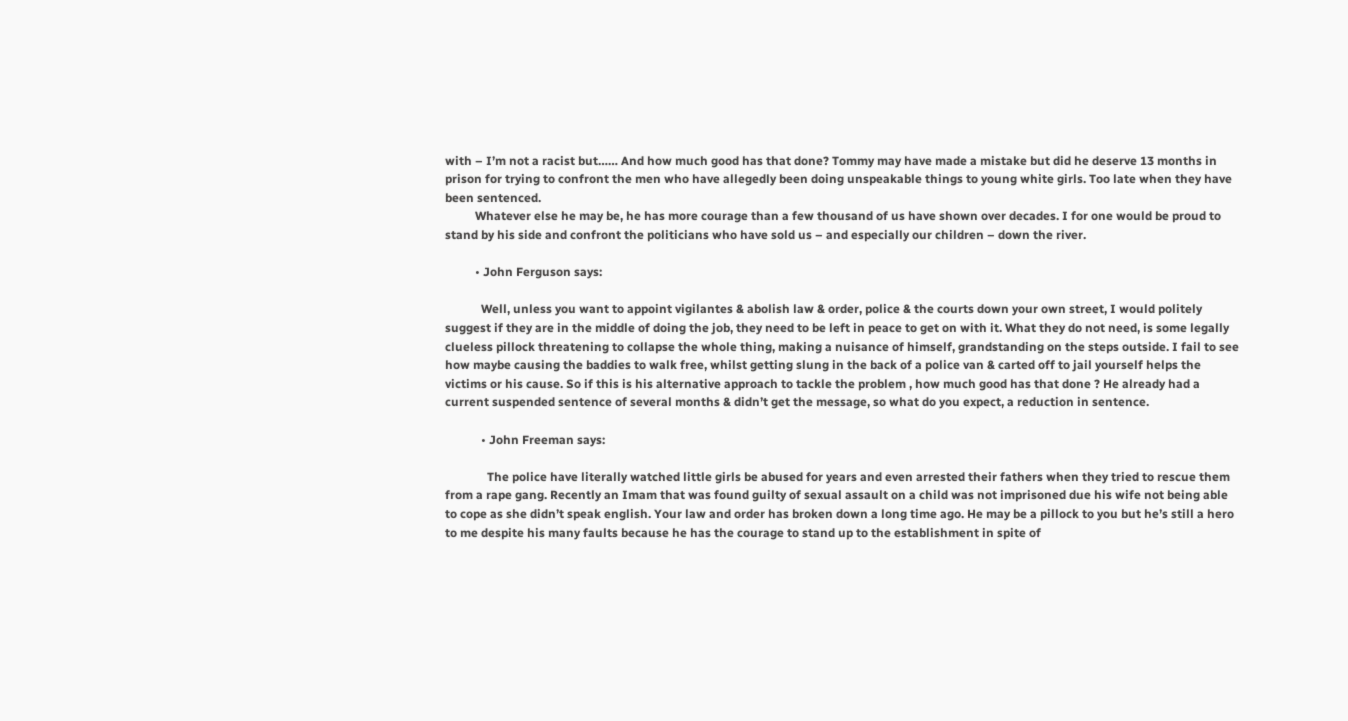with – I’m not a racist but…… And how much good has that done? Tommy may have made a mistake but did he deserve 13 months in prison for trying to confront the men who have allegedly been doing unspeakable things to young white girls. Too late when they have been sentenced.
          Whatever else he may be, he has more courage than a few thousand of us have shown over decades. I for one would be proud to stand by his side and confront the politicians who have sold us – and especially our children – down the river.

          • John Ferguson says:

            Well, unless you want to appoint vigilantes & abolish law & order, police & the courts down your own street, I would politely suggest if they are in the middle of doing the job, they need to be left in peace to get on with it. What they do not need, is some legally clueless pillock threatening to collapse the whole thing, making a nuisance of himself, grandstanding on the steps outside. I fail to see how maybe causing the baddies to walk free, whilst getting slung in the back of a police van & carted off to jail yourself helps the victims or his cause. So if this is his alternative approach to tackle the problem , how much good has that done ? He already had a current suspended sentence of several months & didn’t get the message, so what do you expect, a reduction in sentence.

            • John Freeman says:

              The police have literally watched little girls be abused for years and even arrested their fathers when they tried to rescue them from a rape gang. Recently an Imam that was found guilty of sexual assault on a child was not imprisoned due his wife not being able to cope as she didn’t speak english. Your law and order has broken down a long time ago. He may be a pillock to you but he’s still a hero to me despite his many faults because he has the courage to stand up to the establishment in spite of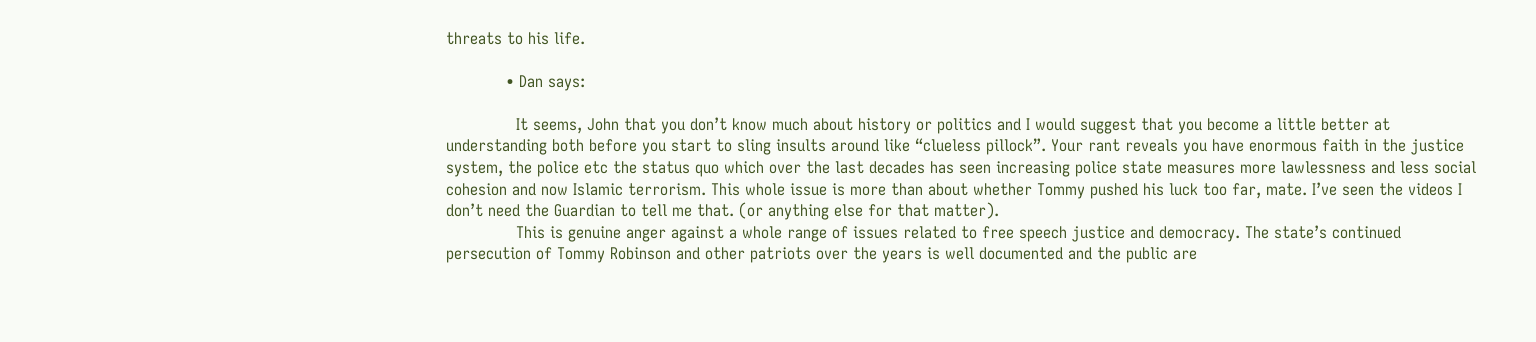threats to his life.

            • Dan says:

              It seems, John that you don’t know much about history or politics and I would suggest that you become a little better at understanding both before you start to sling insults around like “clueless pillock”. Your rant reveals you have enormous faith in the justice system, the police etc the status quo which over the last decades has seen increasing police state measures more lawlessness and less social cohesion and now Islamic terrorism. This whole issue is more than about whether Tommy pushed his luck too far, mate. I’ve seen the videos I don’t need the Guardian to tell me that. (or anything else for that matter).
              This is genuine anger against a whole range of issues related to free speech justice and democracy. The state’s continued persecution of Tommy Robinson and other patriots over the years is well documented and the public are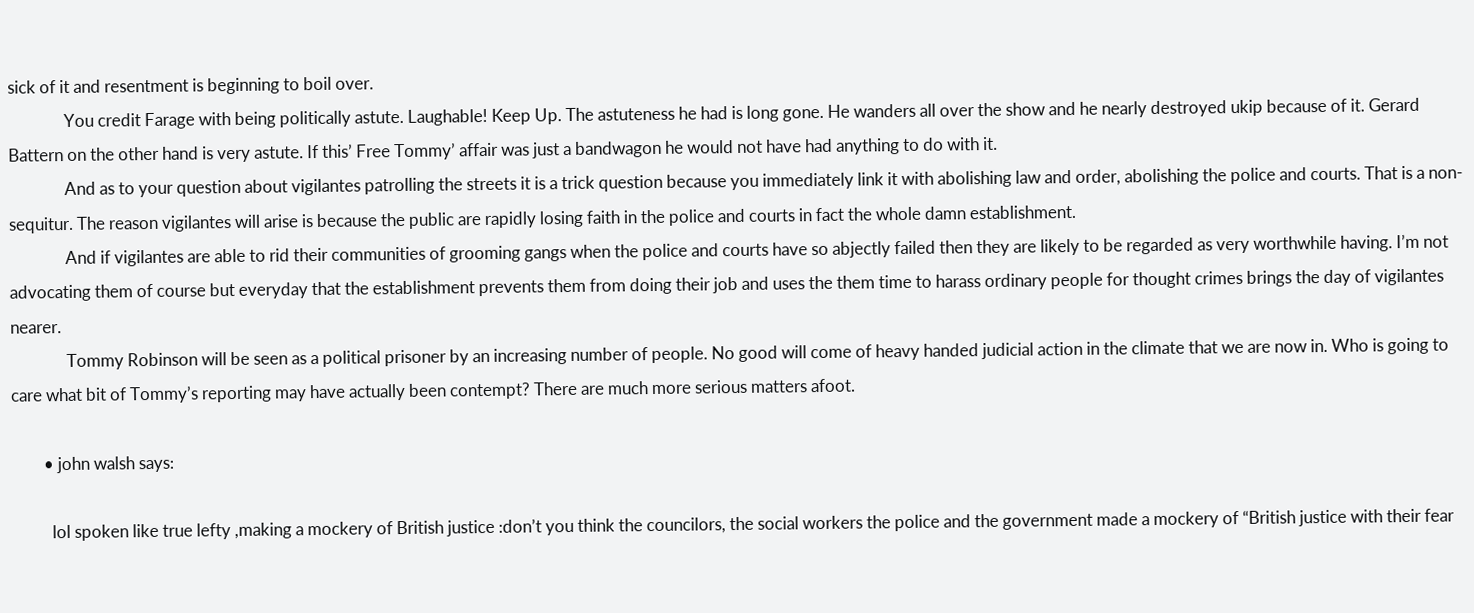sick of it and resentment is beginning to boil over.
              You credit Farage with being politically astute. Laughable! Keep Up. The astuteness he had is long gone. He wanders all over the show and he nearly destroyed ukip because of it. Gerard Battern on the other hand is very astute. If this’ Free Tommy’ affair was just a bandwagon he would not have had anything to do with it.
              And as to your question about vigilantes patrolling the streets it is a trick question because you immediately link it with abolishing law and order, abolishing the police and courts. That is a non-sequitur. The reason vigilantes will arise is because the public are rapidly losing faith in the police and courts in fact the whole damn establishment.
              And if vigilantes are able to rid their communities of grooming gangs when the police and courts have so abjectly failed then they are likely to be regarded as very worthwhile having. I’m not advocating them of course but everyday that the establishment prevents them from doing their job and uses the them time to harass ordinary people for thought crimes brings the day of vigilantes nearer.
              Tommy Robinson will be seen as a political prisoner by an increasing number of people. No good will come of heavy handed judicial action in the climate that we are now in. Who is going to care what bit of Tommy’s reporting may have actually been contempt? There are much more serious matters afoot.

        • john walsh says:

          lol spoken like true lefty ,making a mockery of British justice :don’t you think the councilors, the social workers the police and the government made a mockery of “British justice with their fear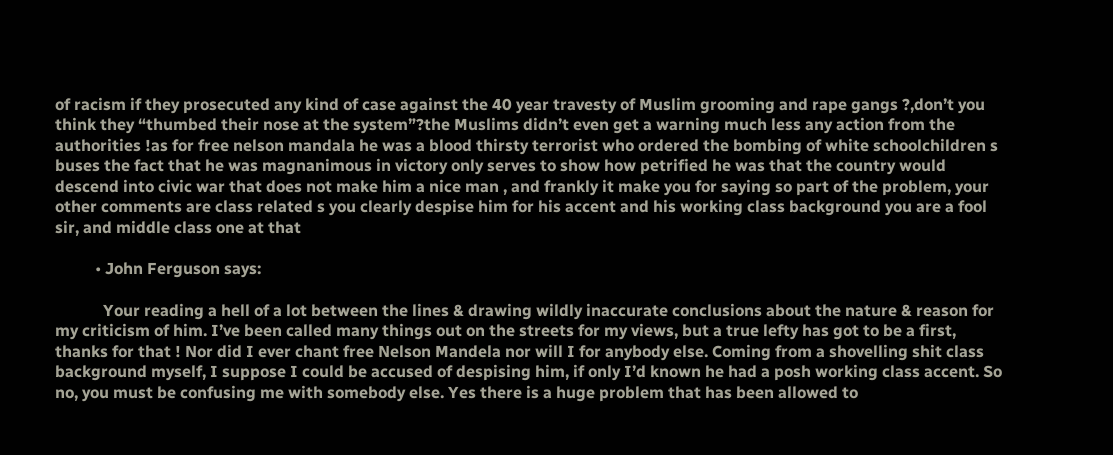of racism if they prosecuted any kind of case against the 40 year travesty of Muslim grooming and rape gangs ?,don’t you think they “thumbed their nose at the system”?the Muslims didn’t even get a warning much less any action from the authorities !as for free nelson mandala he was a blood thirsty terrorist who ordered the bombing of white schoolchildren s buses the fact that he was magnanimous in victory only serves to show how petrified he was that the country would descend into civic war that does not make him a nice man , and frankly it make you for saying so part of the problem, your other comments are class related s you clearly despise him for his accent and his working class background you are a fool sir, and middle class one at that

          • John Ferguson says:

            Your reading a hell of a lot between the lines & drawing wildly inaccurate conclusions about the nature & reason for my criticism of him. I’ve been called many things out on the streets for my views, but a true lefty has got to be a first, thanks for that ! Nor did I ever chant free Nelson Mandela nor will I for anybody else. Coming from a shovelling shit class background myself, I suppose I could be accused of despising him, if only I’d known he had a posh working class accent. So no, you must be confusing me with somebody else. Yes there is a huge problem that has been allowed to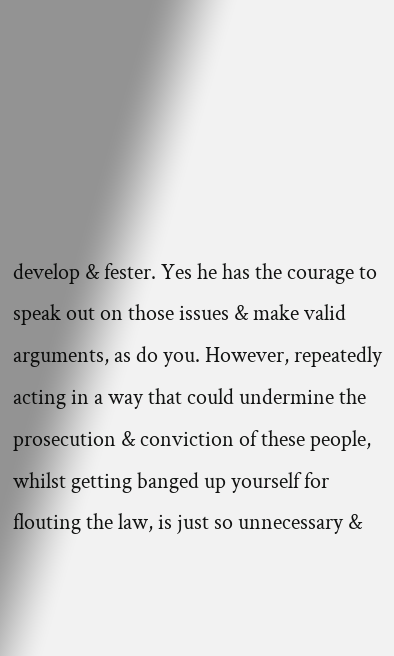develop & fester. Yes he has the courage to speak out on those issues & make valid arguments, as do you. However, repeatedly acting in a way that could undermine the prosecution & conviction of these people, whilst getting banged up yourself for flouting the law, is just so unnecessary &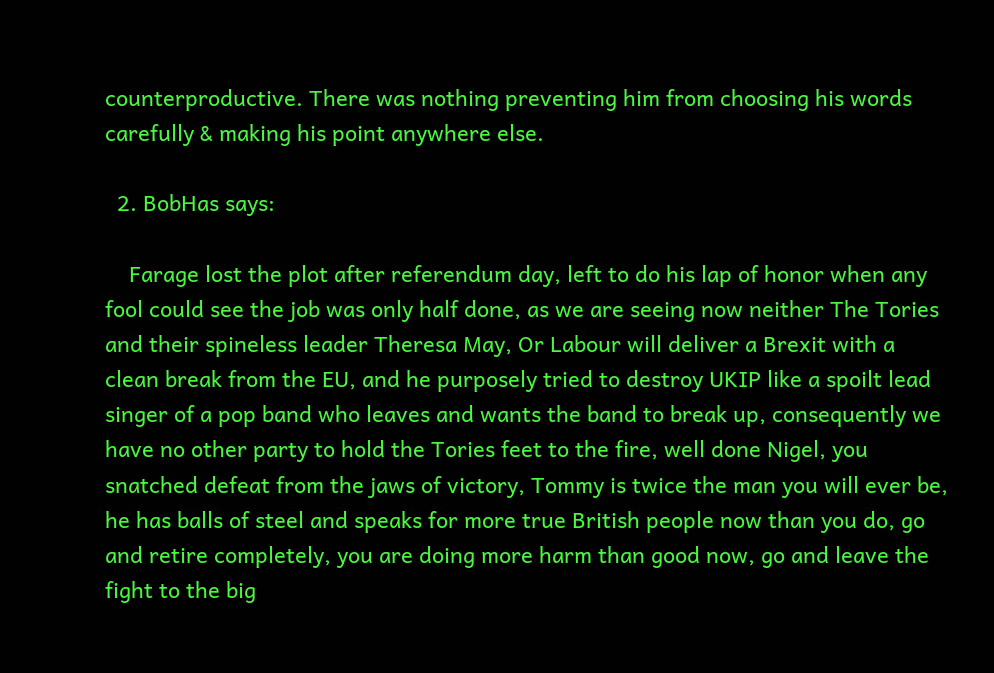counterproductive. There was nothing preventing him from choosing his words carefully & making his point anywhere else.

  2. BobHas says:

    Farage lost the plot after referendum day, left to do his lap of honor when any fool could see the job was only half done, as we are seeing now neither The Tories and their spineless leader Theresa May, Or Labour will deliver a Brexit with a clean break from the EU, and he purposely tried to destroy UKIP like a spoilt lead singer of a pop band who leaves and wants the band to break up, consequently we have no other party to hold the Tories feet to the fire, well done Nigel, you snatched defeat from the jaws of victory, Tommy is twice the man you will ever be, he has balls of steel and speaks for more true British people now than you do, go and retire completely, you are doing more harm than good now, go and leave the fight to the big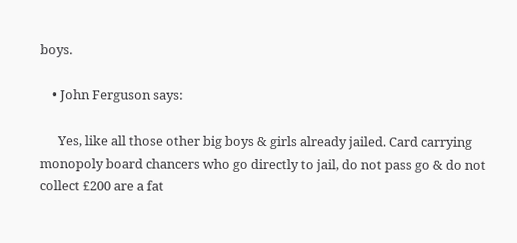boys.

    • John Ferguson says:

      Yes, like all those other big boys & girls already jailed. Card carrying monopoly board chancers who go directly to jail, do not pass go & do not collect £200 are a fat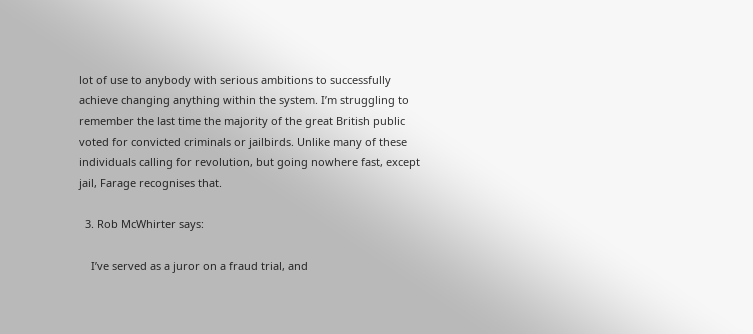lot of use to anybody with serious ambitions to successfully achieve changing anything within the system. I’m struggling to remember the last time the majority of the great British public voted for convicted criminals or jailbirds. Unlike many of these individuals calling for revolution, but going nowhere fast, except jail, Farage recognises that.

  3. Rob McWhirter says:

    I’ve served as a juror on a fraud trial, and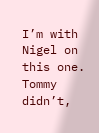I’m with Nigel on this one. Tommy didn’t,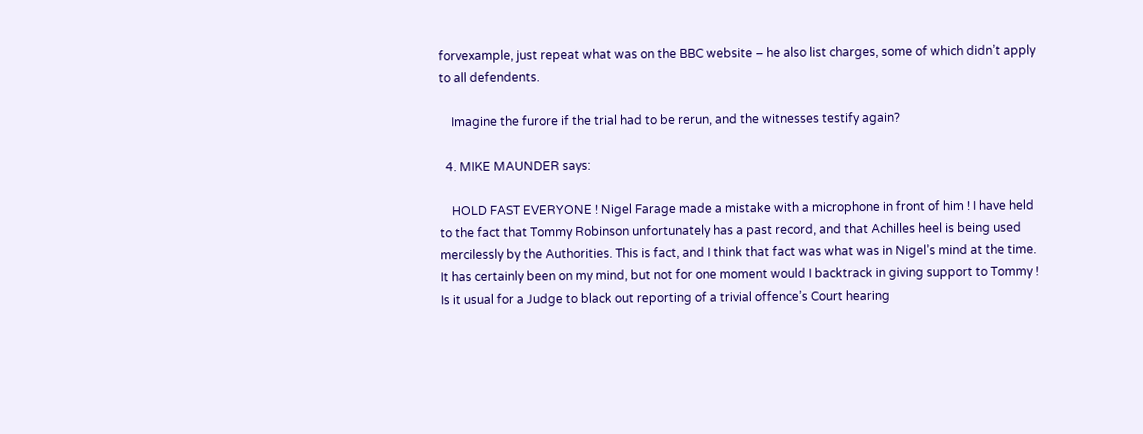forvexample, just repeat what was on the BBC website – he also list charges, some of which didn’t apply to all defendents.

    Imagine the furore if the trial had to be rerun, and the witnesses testify again?

  4. MIKE MAUNDER says:

    HOLD FAST EVERYONE ! Nigel Farage made a mistake with a microphone in front of him ! I have held to the fact that Tommy Robinson unfortunately has a past record, and that Achilles heel is being used mercilessly by the Authorities. This is fact, and I think that fact was what was in Nigel’s mind at the time. It has certainly been on my mind, but not for one moment would I backtrack in giving support to Tommy ! Is it usual for a Judge to black out reporting of a trivial offence’s Court hearing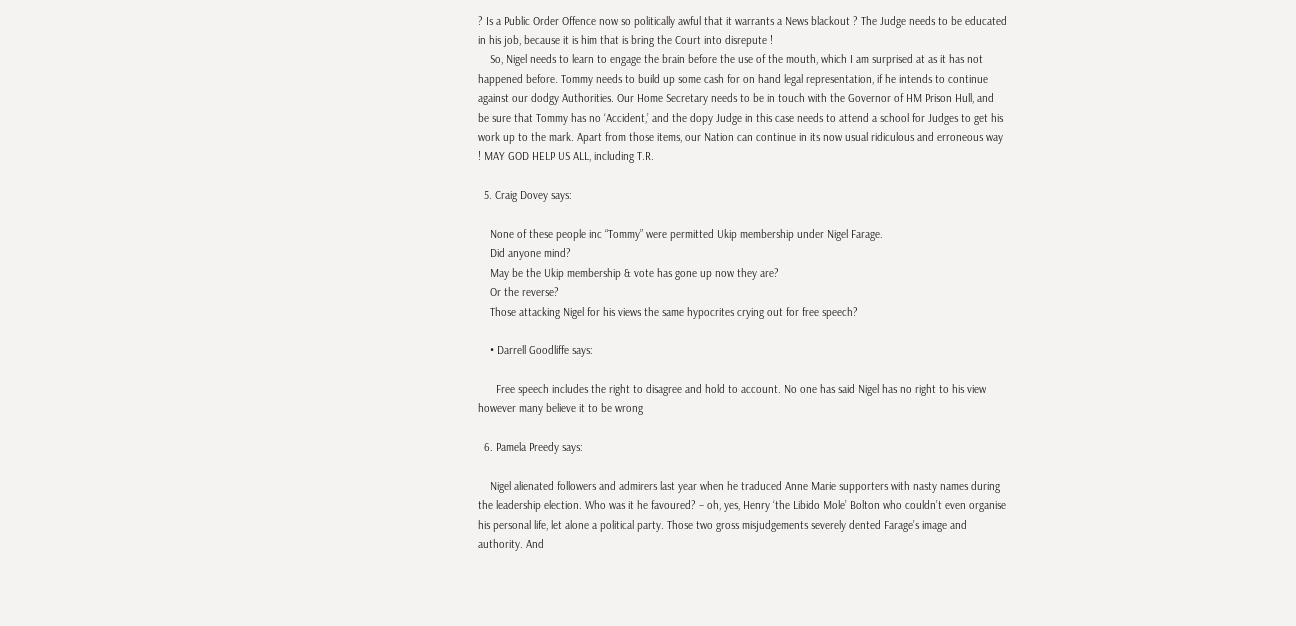? Is a Public Order Offence now so politically awful that it warrants a News blackout ? The Judge needs to be educated in his job, because it is him that is bring the Court into disrepute !
    So, Nigel needs to learn to engage the brain before the use of the mouth, which I am surprised at as it has not happened before. Tommy needs to build up some cash for on hand legal representation, if he intends to continue against our dodgy Authorities. Our Home Secretary needs to be in touch with the Governor of HM Prison Hull, and be sure that Tommy has no ‘Accident,’ and the dopy Judge in this case needs to attend a school for Judges to get his work up to the mark. Apart from those items, our Nation can continue in its now usual ridiculous and erroneous way ! MAY GOD HELP US ALL, including T.R.

  5. Craig Dovey says:

    None of these people inc “Tommy” were permitted Ukip membership under Nigel Farage.
    Did anyone mind?
    May be the Ukip membership & vote has gone up now they are?
    Or the reverse?
    Those attacking Nigel for his views the same hypocrites crying out for free speech?

    • Darrell Goodliffe says:

      Free speech includes the right to disagree and hold to account. No one has said Nigel has no right to his view however many believe it to be wrong

  6. Pamela Preedy says:

    Nigel alienated followers and admirers last year when he traduced Anne Marie supporters with nasty names during the leadership election. Who was it he favoured? – oh, yes, Henry ‘the Libido Mole’ Bolton who couldn’t even organise his personal life, let alone a political party. Those two gross misjudgements severely dented Farage’s image and authority. And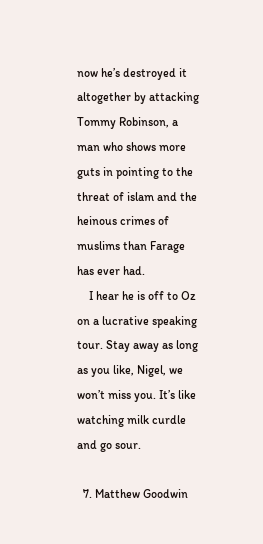now he’s destroyed it altogether by attacking Tommy Robinson, a man who shows more guts in pointing to the threat of islam and the heinous crimes of muslims than Farage has ever had.
    I hear he is off to Oz on a lucrative speaking tour. Stay away as long as you like, Nigel, we won’t miss you. It’s like watching milk curdle and go sour.

  7. Matthew Goodwin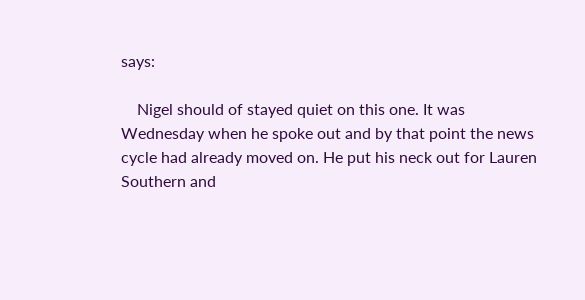says:

    Nigel should of stayed quiet on this one. It was Wednesday when he spoke out and by that point the news cycle had already moved on. He put his neck out for Lauren Southern and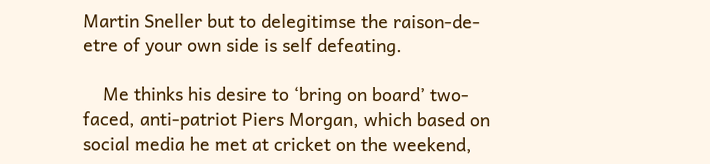Martin Sneller but to delegitimse the raison-de-etre of your own side is self defeating.

    Me thinks his desire to ‘bring on board’ two-faced, anti-patriot Piers Morgan, which based on social media he met at cricket on the weekend,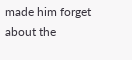made him forget about the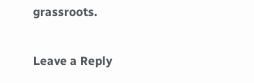grassroots.

Leave a Reply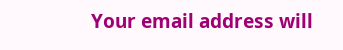Your email address will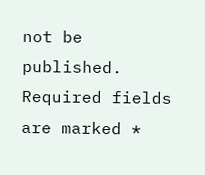not be published. Required fields are marked *